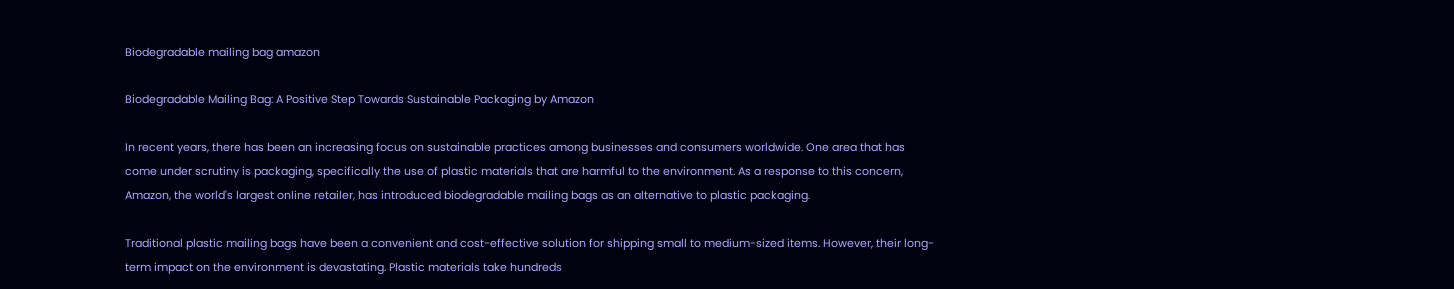Biodegradable mailing bag amazon

Biodegradable Mailing Bag: A Positive Step Towards Sustainable Packaging by Amazon

In recent years, there has been an increasing focus on sustainable practices among businesses and consumers worldwide. One area that has come under scrutiny is packaging, specifically the use of plastic materials that are harmful to the environment. As a response to this concern, Amazon, the world's largest online retailer, has introduced biodegradable mailing bags as an alternative to plastic packaging.

Traditional plastic mailing bags have been a convenient and cost-effective solution for shipping small to medium-sized items. However, their long-term impact on the environment is devastating. Plastic materials take hundreds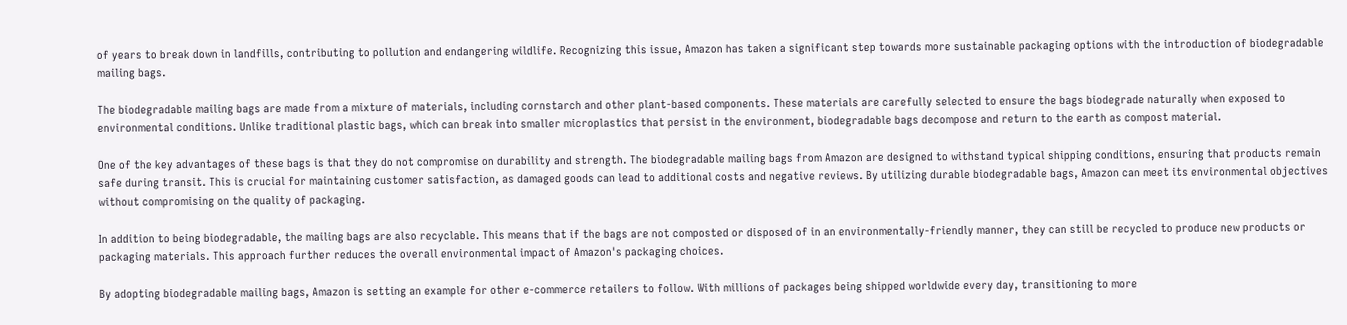of years to break down in landfills, contributing to pollution and endangering wildlife. Recognizing this issue, Amazon has taken a significant step towards more sustainable packaging options with the introduction of biodegradable mailing bags.

The biodegradable mailing bags are made from a mixture of materials, including cornstarch and other plant-based components. These materials are carefully selected to ensure the bags biodegrade naturally when exposed to environmental conditions. Unlike traditional plastic bags, which can break into smaller microplastics that persist in the environment, biodegradable bags decompose and return to the earth as compost material.

One of the key advantages of these bags is that they do not compromise on durability and strength. The biodegradable mailing bags from Amazon are designed to withstand typical shipping conditions, ensuring that products remain safe during transit. This is crucial for maintaining customer satisfaction, as damaged goods can lead to additional costs and negative reviews. By utilizing durable biodegradable bags, Amazon can meet its environmental objectives without compromising on the quality of packaging.

In addition to being biodegradable, the mailing bags are also recyclable. This means that if the bags are not composted or disposed of in an environmentally-friendly manner, they can still be recycled to produce new products or packaging materials. This approach further reduces the overall environmental impact of Amazon's packaging choices.

By adopting biodegradable mailing bags, Amazon is setting an example for other e-commerce retailers to follow. With millions of packages being shipped worldwide every day, transitioning to more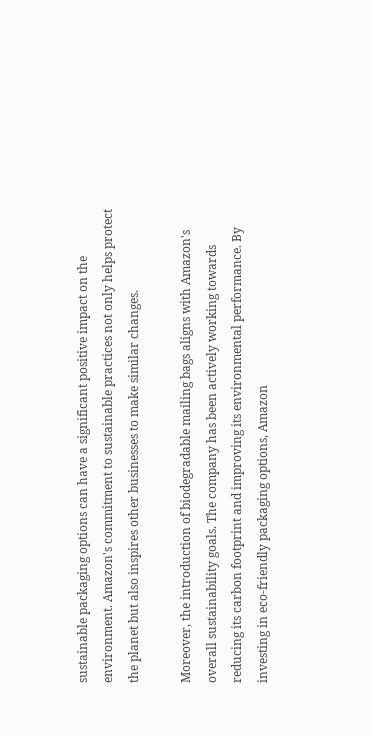sustainable packaging options can have a significant positive impact on the environment. Amazon's commitment to sustainable practices not only helps protect the planet but also inspires other businesses to make similar changes.

Moreover, the introduction of biodegradable mailing bags aligns with Amazon's overall sustainability goals. The company has been actively working towards reducing its carbon footprint and improving its environmental performance. By investing in eco-friendly packaging options, Amazon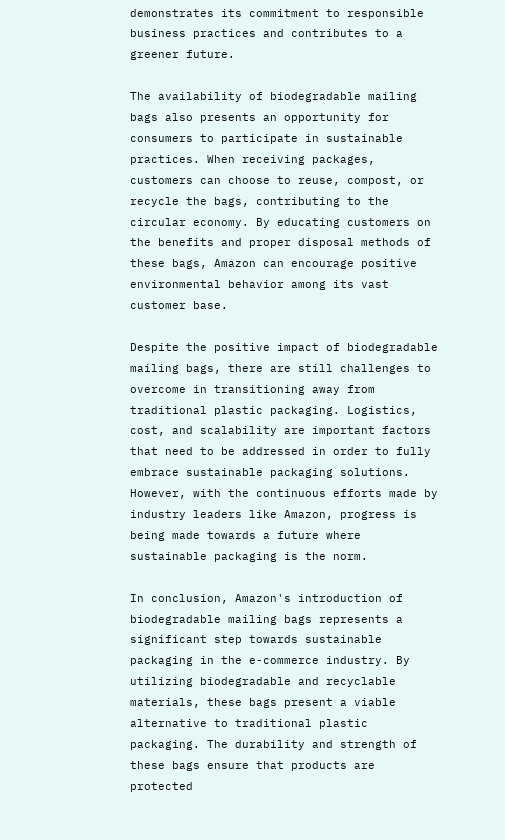demonstrates its commitment to responsible business practices and contributes to a greener future.

The availability of biodegradable mailing bags also presents an opportunity for consumers to participate in sustainable practices. When receiving packages, customers can choose to reuse, compost, or recycle the bags, contributing to the circular economy. By educating customers on the benefits and proper disposal methods of these bags, Amazon can encourage positive environmental behavior among its vast customer base.

Despite the positive impact of biodegradable mailing bags, there are still challenges to overcome in transitioning away from traditional plastic packaging. Logistics, cost, and scalability are important factors that need to be addressed in order to fully embrace sustainable packaging solutions. However, with the continuous efforts made by industry leaders like Amazon, progress is being made towards a future where sustainable packaging is the norm.

In conclusion, Amazon's introduction of biodegradable mailing bags represents a significant step towards sustainable packaging in the e-commerce industry. By utilizing biodegradable and recyclable materials, these bags present a viable alternative to traditional plastic packaging. The durability and strength of these bags ensure that products are protected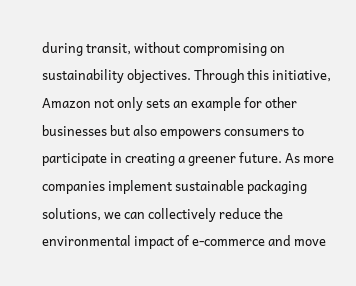during transit, without compromising on sustainability objectives. Through this initiative, Amazon not only sets an example for other businesses but also empowers consumers to participate in creating a greener future. As more companies implement sustainable packaging solutions, we can collectively reduce the environmental impact of e-commerce and move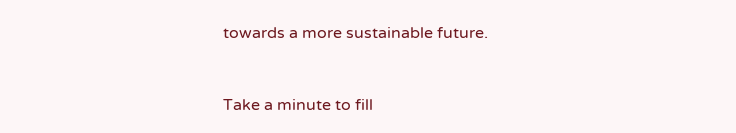towards a more sustainable future.


Take a minute to fill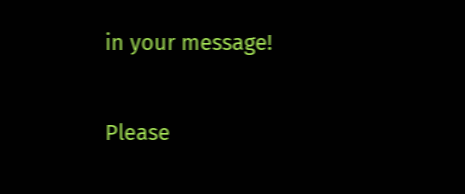in your message!

Please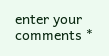enter your comments *